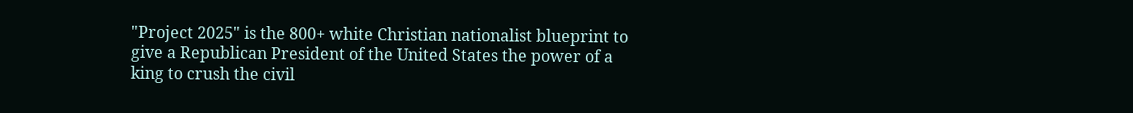"Project 2025" is the 800+ white Christian nationalist blueprint to give a Republican President of the United States the power of a king to crush the civil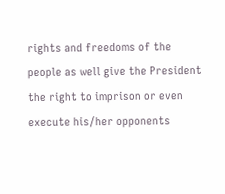rights and freedoms of the people as well give the President the right to imprison or even execute his/her opponents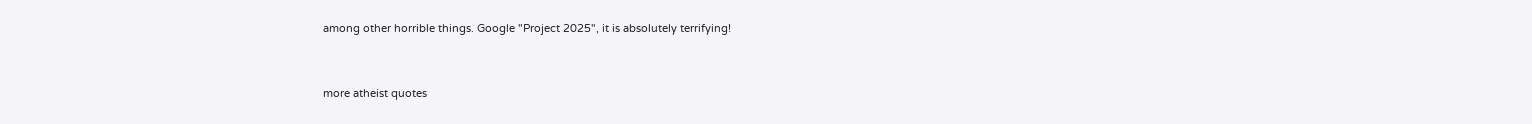among other horrible things. Google "Project 2025", it is absolutely terrifying!


more atheist quotes